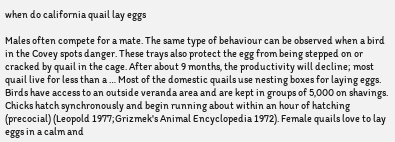when do california quail lay eggs

Males often compete for a mate. The same type of behaviour can be observed when a bird in the Covey spots danger. These trays also protect the egg from being stepped on or cracked by quail in the cage. After about 9 months, the productivity will decline; most quail live for less than a … Most of the domestic quails use nesting boxes for laying eggs. Birds have access to an outside veranda area and are kept in groups of 5,000 on shavings. Chicks hatch synchronously and begin running about within an hour of hatching (precocial) (Leopold 1977;Grizmek's Animal Encyclopedia 1972). Female quails love to lay eggs in a calm and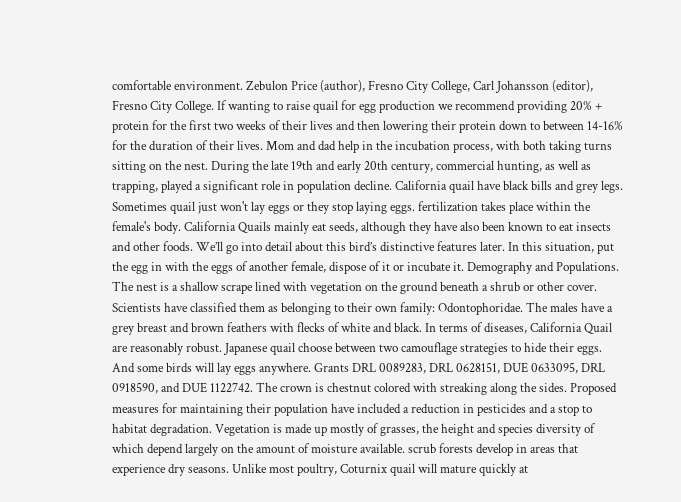comfortable environment. Zebulon Price (author), Fresno City College, Carl Johansson (editor), Fresno City College. If wanting to raise quail for egg production we recommend providing 20% + protein for the first two weeks of their lives and then lowering their protein down to between 14-16% for the duration of their lives. Mom and dad help in the incubation process, with both taking turns sitting on the nest. During the late 19th and early 20th century, commercial hunting, as well as trapping, played a significant role in population decline. California quail have black bills and grey legs. Sometimes quail just won't lay eggs or they stop laying eggs. fertilization takes place within the female's body. California Quails mainly eat seeds, although they have also been known to eat insects and other foods. We’ll go into detail about this bird’s distinctive features later. In this situation, put the egg in with the eggs of another female, dispose of it or incubate it. Demography and Populations. The nest is a shallow scrape lined with vegetation on the ground beneath a shrub or other cover. Scientists have classified them as belonging to their own family: Odontophoridae. The males have a grey breast and brown feathers with flecks of white and black. In terms of diseases, California Quail are reasonably robust. Japanese quail choose between two camouflage strategies to hide their eggs. And some birds will lay eggs anywhere. Grants DRL 0089283, DRL 0628151, DUE 0633095, DRL 0918590, and DUE 1122742. The crown is chestnut colored with streaking along the sides. Proposed measures for maintaining their population have included a reduction in pesticides and a stop to habitat degradation. Vegetation is made up mostly of grasses, the height and species diversity of which depend largely on the amount of moisture available. scrub forests develop in areas that experience dry seasons. Unlike most poultry, Coturnix quail will mature quickly at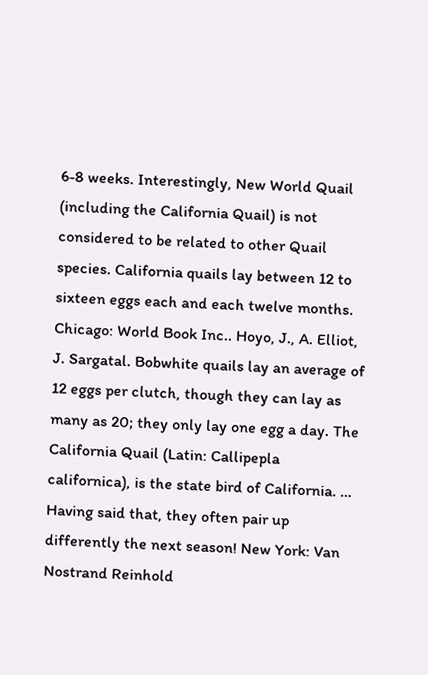6-8 weeks. Interestingly, New World Quail (including the California Quail) is not considered to be related to other Quail species. California quails lay between 12 to sixteen eggs each and each twelve months. Chicago: World Book Inc.. Hoyo, J., A. Elliot, J. Sargatal. Bobwhite quails lay an average of 12 eggs per clutch, though they can lay as many as 20; they only lay one egg a day. The California Quail (Latin: Callipepla californica), is the state bird of California. … Having said that, they often pair up differently the next season! New York: Van Nostrand Reinhold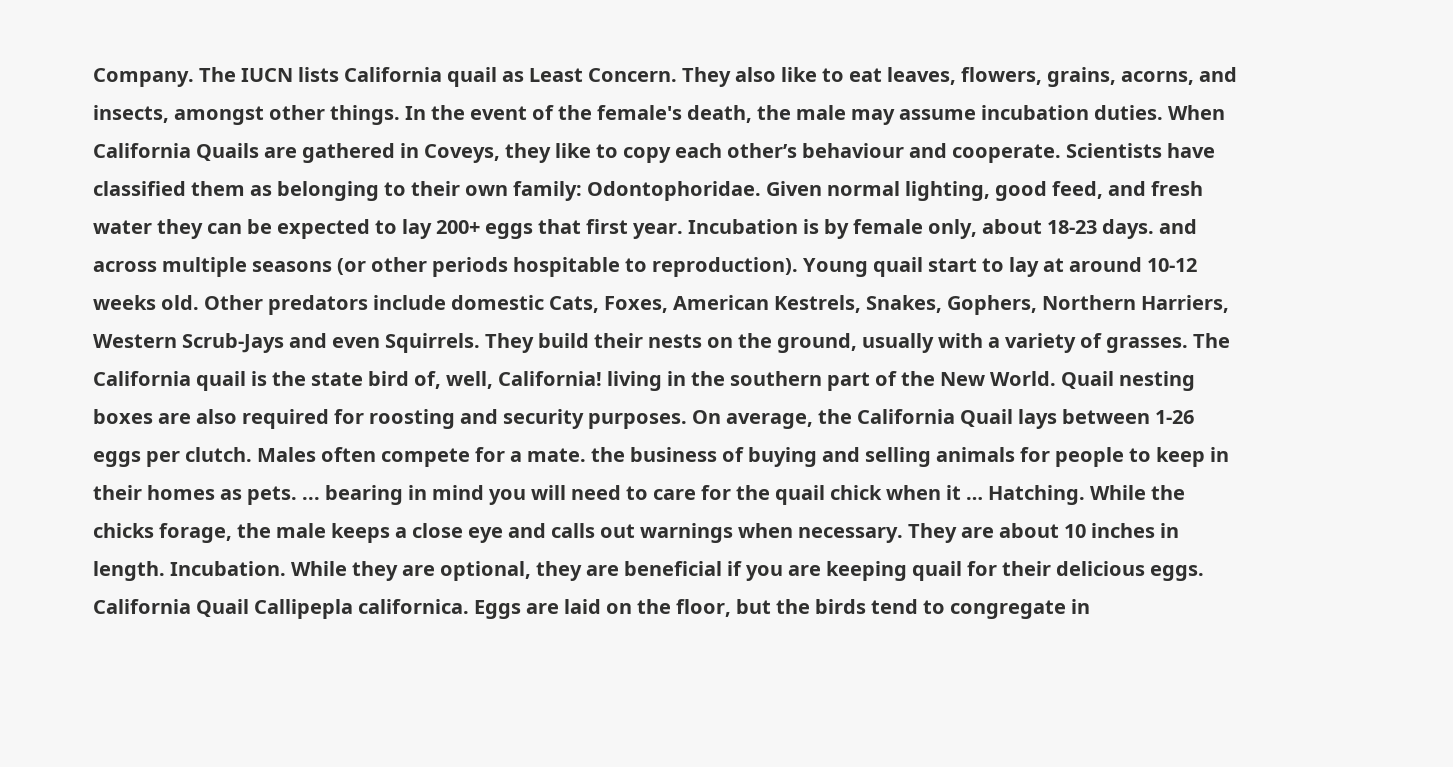Company. The IUCN lists California quail as Least Concern. They also like to eat leaves, flowers, grains, acorns, and insects, amongst other things. In the event of the female's death, the male may assume incubation duties. When California Quails are gathered in Coveys, they like to copy each other’s behaviour and cooperate. Scientists have classified them as belonging to their own family: Odontophoridae. Given normal lighting, good feed, and fresh water they can be expected to lay 200+ eggs that first year. Incubation is by female only, about 18-23 days. and across multiple seasons (or other periods hospitable to reproduction). Young quail start to lay at around 10-12 weeks old. Other predators include domestic Cats, Foxes, American Kestrels, Snakes, Gophers, Northern Harriers, Western Scrub-Jays and even Squirrels. They build their nests on the ground, usually with a variety of grasses. The California quail is the state bird of, well, California! living in the southern part of the New World. Quail nesting boxes are also required for roosting and security purposes. On average, the California Quail lays between 1-26 eggs per clutch. Males often compete for a mate. the business of buying and selling animals for people to keep in their homes as pets. ... bearing in mind you will need to care for the quail chick when it … Hatching. While the chicks forage, the male keeps a close eye and calls out warnings when necessary. They are about 10 inches in length. Incubation. While they are optional, they are beneficial if you are keeping quail for their delicious eggs. California Quail Callipepla californica. Eggs are laid on the floor, but the birds tend to congregate in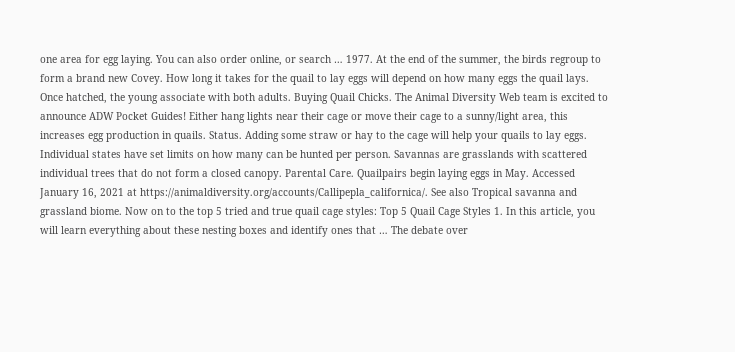one area for egg laying. You can also order online, or search … 1977. At the end of the summer, the birds regroup to form a brand new Covey. How long it takes for the quail to lay eggs will depend on how many eggs the quail lays. Once hatched, the young associate with both adults. Buying Quail Chicks. The Animal Diversity Web team is excited to announce ADW Pocket Guides! Either hang lights near their cage or move their cage to a sunny/light area, this increases egg production in quails. Status. Adding some straw or hay to the cage will help your quails to lay eggs. Individual states have set limits on how many can be hunted per person. Savannas are grasslands with scattered individual trees that do not form a closed canopy. Parental Care. Quailpairs begin laying eggs in May. Accessed January 16, 2021 at https://animaldiversity.org/accounts/Callipepla_californica/. See also Tropical savanna and grassland biome. Now on to the top 5 tried and true quail cage styles: Top 5 Quail Cage Styles 1. In this article, you will learn everything about these nesting boxes and identify ones that … The debate over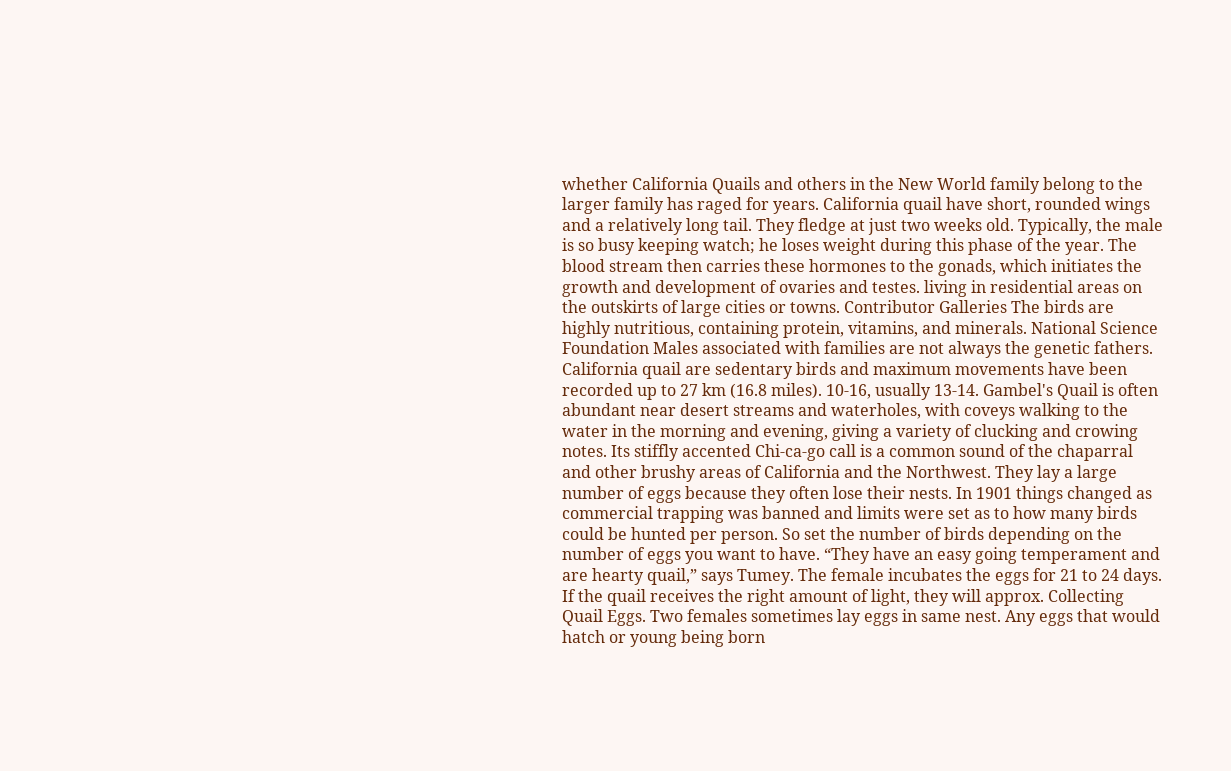whether California Quails and others in the New World family belong to the larger family has raged for years. California quail have short, rounded wings and a relatively long tail. They fledge at just two weeks old. Typically, the male is so busy keeping watch; he loses weight during this phase of the year. The blood stream then carries these hormones to the gonads, which initiates the growth and development of ovaries and testes. living in residential areas on the outskirts of large cities or towns. Contributor Galleries The birds are highly nutritious, containing protein, vitamins, and minerals. National Science Foundation Males associated with families are not always the genetic fathers. California quail are sedentary birds and maximum movements have been recorded up to 27 km (16.8 miles). 10-16, usually 13-14. Gambel's Quail is often abundant near desert streams and waterholes, with coveys walking to the water in the morning and evening, giving a variety of clucking and crowing notes. Its stiffly accented Chi-ca-go call is a common sound of the chaparral and other brushy areas of California and the Northwest. They lay a large number of eggs because they often lose their nests. In 1901 things changed as commercial trapping was banned and limits were set as to how many birds could be hunted per person. So set the number of birds depending on the number of eggs you want to have. “They have an easy going temperament and are hearty quail,” says Tumey. The female incubates the eggs for 21 to 24 days. If the quail receives the right amount of light, they will approx. Collecting Quail Eggs. Two females sometimes lay eggs in same nest. Any eggs that would hatch or young being born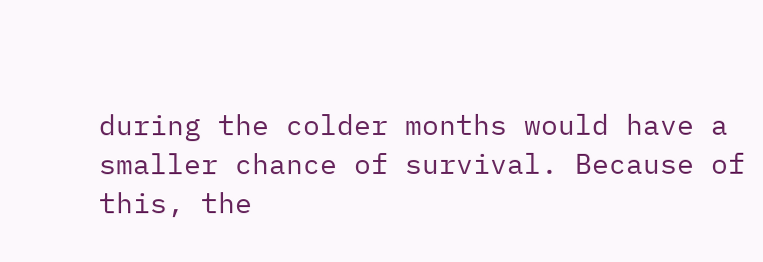during the colder months would have a smaller chance of survival. Because of this, the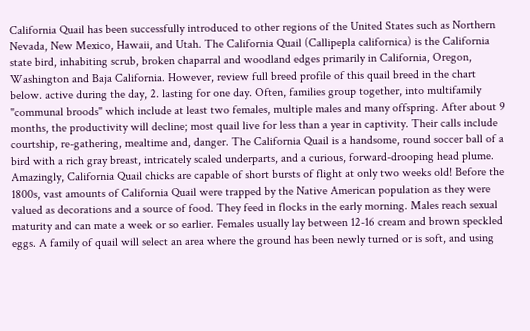California Quail has been successfully introduced to other regions of the United States such as Northern Nevada, New Mexico, Hawaii, and Utah. The California Quail (Callipepla californica) is the California state bird, inhabiting scrub, broken chaparral and woodland edges primarily in California, Oregon, Washington and Baja California. However, review full breed profile of this quail breed in the chart below. active during the day, 2. lasting for one day. Often, families group together, into multifamily "communal broods" which include at least two females, multiple males and many offspring. After about 9 months, the productivity will decline; most quail live for less than a year in captivity. Their calls include courtship, re-gathering, mealtime and, danger. The California Quail is a handsome, round soccer ball of a bird with a rich gray breast, intricately scaled underparts, and a curious, forward-drooping head plume. Amazingly, California Quail chicks are capable of short bursts of flight at only two weeks old! Before the 1800s, vast amounts of California Quail were trapped by the Native American population as they were valued as decorations and a source of food. They feed in flocks in the early morning. Males reach sexual maturity and can mate a week or so earlier. Females usually lay between 12-16 cream and brown speckled eggs. A family of quail will select an area where the ground has been newly turned or is soft, and using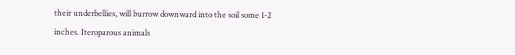their underbellies, will burrow downward into the soil some 1-2 inches. Iteroparous animals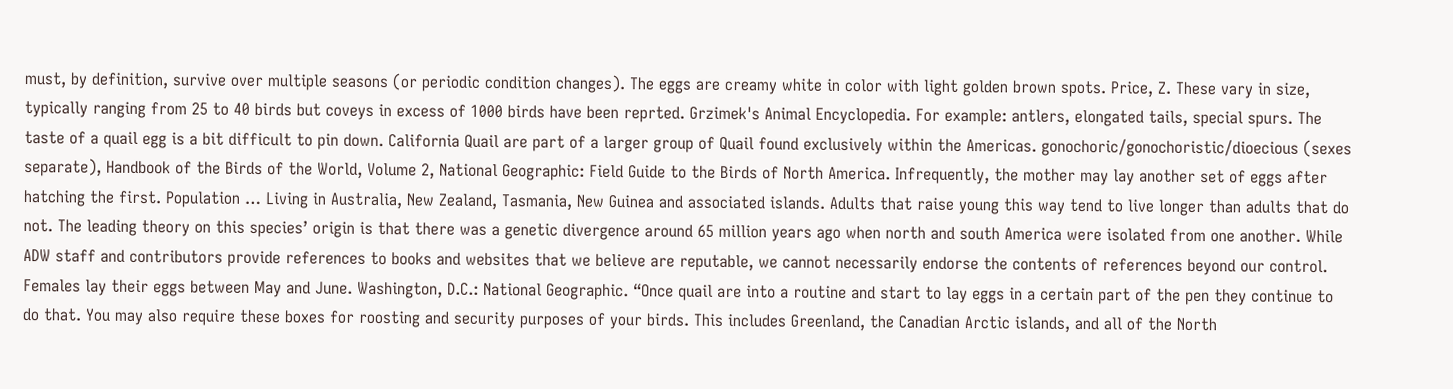must, by definition, survive over multiple seasons (or periodic condition changes). The eggs are creamy white in color with light golden brown spots. Price, Z. These vary in size, typically ranging from 25 to 40 birds but coveys in excess of 1000 birds have been reprted. Grzimek's Animal Encyclopedia. For example: antlers, elongated tails, special spurs. The taste of a quail egg is a bit difficult to pin down. California Quail are part of a larger group of Quail found exclusively within the Americas. gonochoric/gonochoristic/dioecious (sexes separate), Handbook of the Birds of the World, Volume 2, National Geographic: Field Guide to the Birds of North America. Infrequently, the mother may lay another set of eggs after hatching the first. Population … Living in Australia, New Zealand, Tasmania, New Guinea and associated islands. Adults that raise young this way tend to live longer than adults that do not. The leading theory on this species’ origin is that there was a genetic divergence around 65 million years ago when north and south America were isolated from one another. While ADW staff and contributors provide references to books and websites that we believe are reputable, we cannot necessarily endorse the contents of references beyond our control. Females lay their eggs between May and June. Washington, D.C.: National Geographic. “Once quail are into a routine and start to lay eggs in a certain part of the pen they continue to do that. You may also require these boxes for roosting and security purposes of your birds. This includes Greenland, the Canadian Arctic islands, and all of the North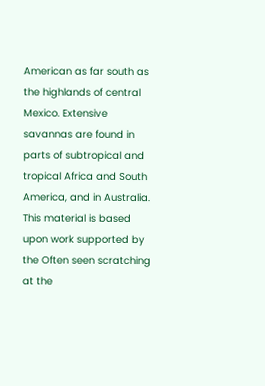American as far south as the highlands of central Mexico. Extensive savannas are found in parts of subtropical and tropical Africa and South America, and in Australia. This material is based upon work supported by the Often seen scratching at the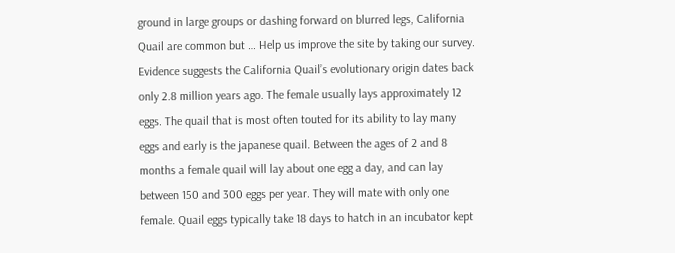ground in large groups or dashing forward on blurred legs, California Quail are common but … Help us improve the site by taking our survey. Evidence suggests the California Quail’s evolutionary origin dates back only 2.8 million years ago. The female usually lays approximately 12 eggs. The quail that is most often touted for its ability to lay many eggs and early is the japanese quail. Between the ages of 2 and 8 months a female quail will lay about one egg a day, and can lay between 150 and 300 eggs per year. They will mate with only one female. Quail eggs typically take 18 days to hatch in an incubator kept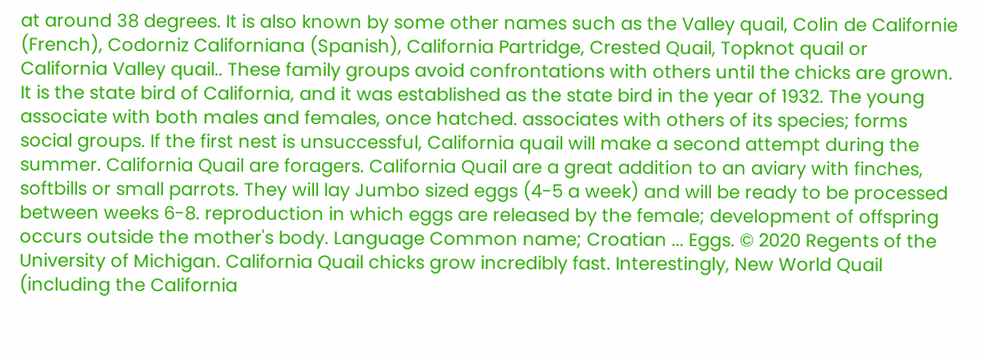at around 38 degrees. It is also known by some other names such as the Valley quail, Colin de Californie (French), Codorniz Californiana (Spanish), California Partridge, Crested Quail, Topknot quail or California Valley quail.. These family groups avoid confrontations with others until the chicks are grown. It is the state bird of California, and it was established as the state bird in the year of 1932. The young associate with both males and females, once hatched. associates with others of its species; forms social groups. If the first nest is unsuccessful, California quail will make a second attempt during the summer. California Quail are foragers. California Quail are a great addition to an aviary with finches, softbills or small parrots. They will lay Jumbo sized eggs (4-5 a week) and will be ready to be processed between weeks 6-8. reproduction in which eggs are released by the female; development of offspring occurs outside the mother's body. Language Common name; Croatian ... Eggs. © 2020 Regents of the University of Michigan. California Quail chicks grow incredibly fast. Interestingly, New World Quail (including the California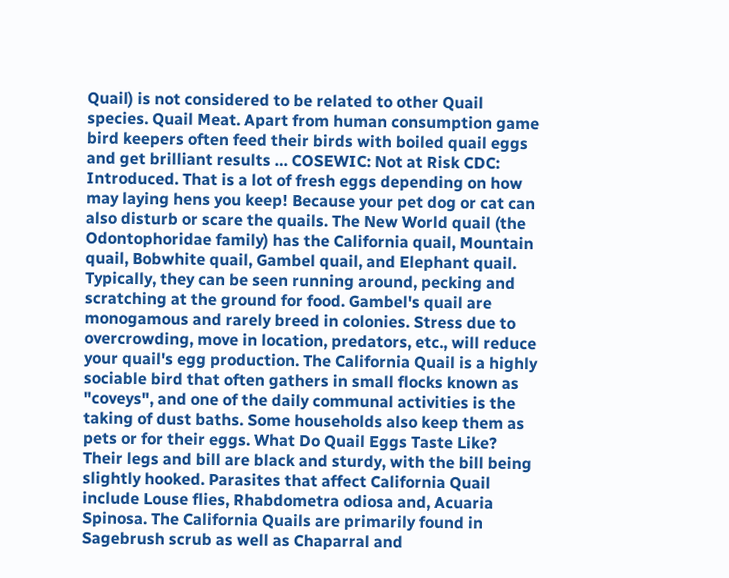Quail) is not considered to be related to other Quail species. Quail Meat. Apart from human consumption game bird keepers often feed their birds with boiled quail eggs and get brilliant results … COSEWIC: Not at Risk CDC: Introduced. That is a lot of fresh eggs depending on how may laying hens you keep! Because your pet dog or cat can also disturb or scare the quails. The New World quail (the Odontophoridae family) has the California quail, Mountain quail, Bobwhite quail, Gambel quail, and Elephant quail. Typically, they can be seen running around, pecking and scratching at the ground for food. Gambel's quail are monogamous and rarely breed in colonies. Stress due to overcrowding, move in location, predators, etc., will reduce your quail's egg production. The California Quail is a highly sociable bird that often gathers in small flocks known as "coveys", and one of the daily communal activities is the taking of dust baths. Some households also keep them as pets or for their eggs. What Do Quail Eggs Taste Like? Their legs and bill are black and sturdy, with the bill being slightly hooked. Parasites that affect California Quail include Louse flies, Rhabdometra odiosa and, Acuaria Spinosa. The California Quails are primarily found in Sagebrush scrub as well as Chaparral and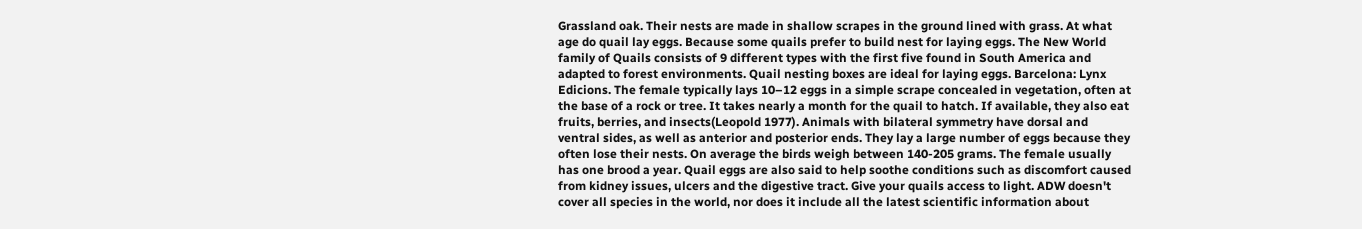Grassland oak. Their nests are made in shallow scrapes in the ground lined with grass. At what age do quail lay eggs. Because some quails prefer to build nest for laying eggs. The New World family of Quails consists of 9 different types with the first five found in South America and adapted to forest environments. Quail nesting boxes are ideal for laying eggs. Barcelona: Lynx Edicions. The female typically lays 10–12 eggs in a simple scrape concealed in vegetation, often at the base of a rock or tree. It takes nearly a month for the quail to hatch. If available, they also eat fruits, berries, and insects(Leopold 1977). Animals with bilateral symmetry have dorsal and ventral sides, as well as anterior and posterior ends. They lay a large number of eggs because they often lose their nests. On average the birds weigh between 140-205 grams. The female usually has one brood a year. Quail eggs are also said to help soothe conditions such as discomfort caused from kidney issues, ulcers and the digestive tract. Give your quails access to light. ADW doesn't cover all species in the world, nor does it include all the latest scientific information about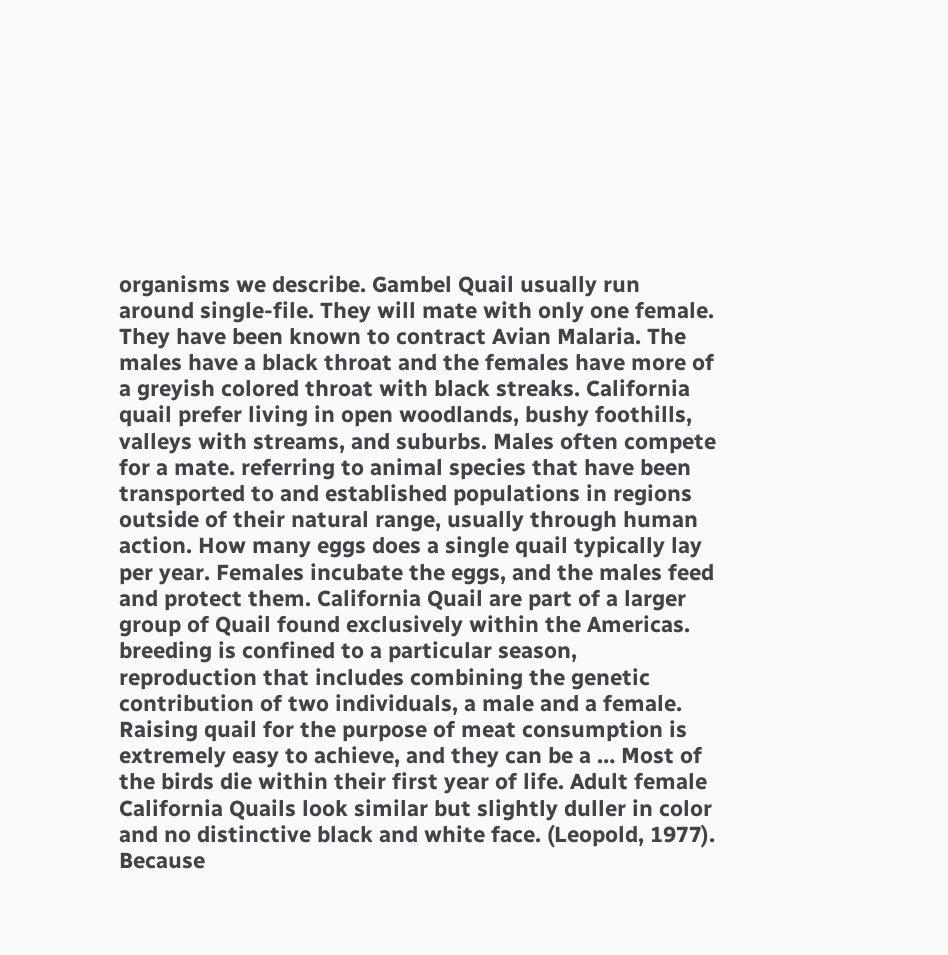organisms we describe. Gambel Quail usually run around single-file. They will mate with only one female. They have been known to contract Avian Malaria. The males have a black throat and the females have more of a greyish colored throat with black streaks. California quail prefer living in open woodlands, bushy foothills, valleys with streams, and suburbs. Males often compete for a mate. referring to animal species that have been transported to and established populations in regions outside of their natural range, usually through human action. How many eggs does a single quail typically lay per year. Females incubate the eggs, and the males feed and protect them. California Quail are part of a larger group of Quail found exclusively within the Americas. breeding is confined to a particular season, reproduction that includes combining the genetic contribution of two individuals, a male and a female. Raising quail for the purpose of meat consumption is extremely easy to achieve, and they can be a … Most of the birds die within their first year of life. Adult female California Quails look similar but slightly duller in color and no distinctive black and white face. (Leopold, 1977). Because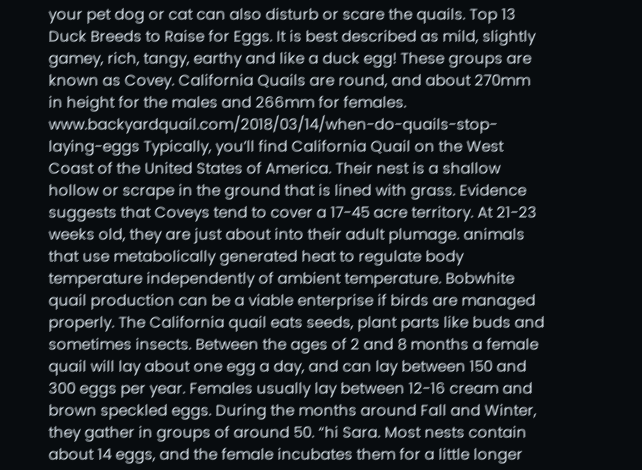your pet dog or cat can also disturb or scare the quails. Top 13 Duck Breeds to Raise for Eggs. It is best described as mild, slightly gamey, rich, tangy, earthy and like a duck egg! These groups are known as Covey. California Quails are round, and about 270mm in height for the males and 266mm for females. www.backyardquail.com/2018/03/14/when-do-quails-stop-laying-eggs Typically, you’ll find California Quail on the West Coast of the United States of America. Their nest is a shallow hollow or scrape in the ground that is lined with grass. Evidence suggests that Coveys tend to cover a 17-45 acre territory. At 21-23 weeks old, they are just about into their adult plumage. animals that use metabolically generated heat to regulate body temperature independently of ambient temperature. Bobwhite quail production can be a viable enterprise if birds are managed properly. The California quail eats seeds, plant parts like buds and sometimes insects. Between the ages of 2 and 8 months a female quail will lay about one egg a day, and can lay between 150 and 300 eggs per year. Females usually lay between 12-16 cream and brown speckled eggs. During the months around Fall and Winter, they gather in groups of around 50. “hi Sara. Most nests contain about 14 eggs, and the female incubates them for a little longer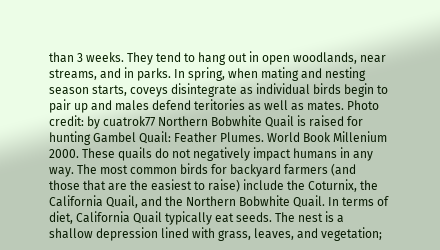than 3 weeks. They tend to hang out in open woodlands, near streams, and in parks. In spring, when mating and nesting season starts, coveys disintegrate as individual birds begin to pair up and males defend teritories as well as mates. Photo credit: by cuatrok77 Northern Bobwhite Quail is raised for hunting Gambel Quail: Feather Plumes. World Book Millenium 2000. These quails do not negatively impact humans in any way. The most common birds for backyard farmers (and those that are the easiest to raise) include the Coturnix, the California Quail, and the Northern Bobwhite Quail. In terms of diet, California Quail typically eat seeds. The nest is a shallow depression lined with grass, leaves, and vegetation;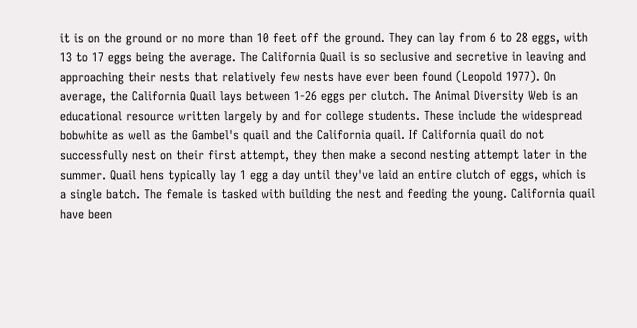it is on the ground or no more than 10 feet off the ground. They can lay from 6 to 28 eggs, with 13 to 17 eggs being the average. The California Quail is so seclusive and secretive in leaving and approaching their nests that relatively few nests have ever been found (Leopold 1977). On average, the California Quail lays between 1-26 eggs per clutch. The Animal Diversity Web is an educational resource written largely by and for college students. These include the widespread bobwhite as well as the Gambel's quail and the California quail. If California quail do not successfully nest on their first attempt, they then make a second nesting attempt later in the summer. Quail hens typically lay 1 egg a day until they've laid an entire clutch of eggs, which is a single batch. The female is tasked with building the nest and feeding the young. California quail have been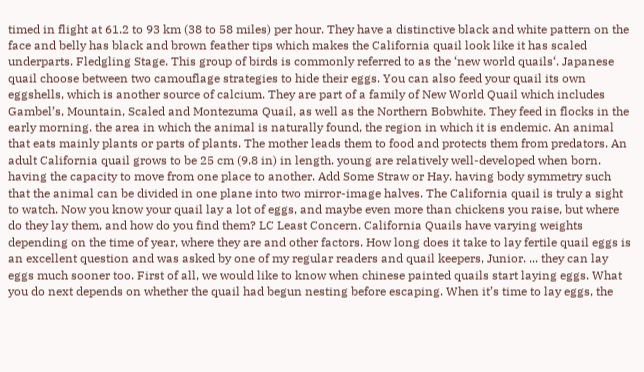timed in flight at 61.2 to 93 km (38 to 58 miles) per hour. They have a distinctive black and white pattern on the face and belly has black and brown feather tips which makes the California quail look like it has scaled underparts. Fledgling Stage. This group of birds is commonly referred to as the ‘new world quails‘. Japanese quail choose between two camouflage strategies to hide their eggs. You can also feed your quail its own eggshells, which is another source of calcium. They are part of a family of New World Quail which includes Gambel’s, Mountain, Scaled and Montezuma Quail, as well as the Northern Bobwhite. They feed in flocks in the early morning. the area in which the animal is naturally found, the region in which it is endemic. An animal that eats mainly plants or parts of plants. The mother leads them to food and protects them from predators. An adult California quail grows to be 25 cm (9.8 in) in length. young are relatively well-developed when born. having the capacity to move from one place to another. Add Some Straw or Hay. having body symmetry such that the animal can be divided in one plane into two mirror-image halves. The California quail is truly a sight to watch. Now you know your quail lay a lot of eggs, and maybe even more than chickens you raise, but where do they lay them, and how do you find them? LC Least Concern. California Quails have varying weights depending on the time of year, where they are and other factors. How long does it take to lay fertile quail eggs is an excellent question and was asked by one of my regular readers and quail keepers, Junior. ... they can lay eggs much sooner too. First of all, we would like to know when chinese painted quails start laying eggs. What you do next depends on whether the quail had begun nesting before escaping. When it’s time to lay eggs, the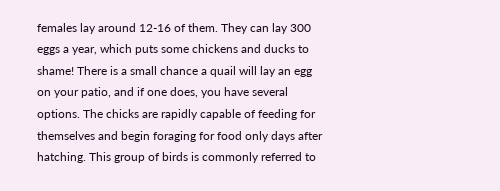females lay around 12-16 of them. They can lay 300 eggs a year, which puts some chickens and ducks to shame! There is a small chance a quail will lay an egg on your patio, and if one does, you have several options. The chicks are rapidly capable of feeding for themselves and begin foraging for food only days after hatching. This group of birds is commonly referred to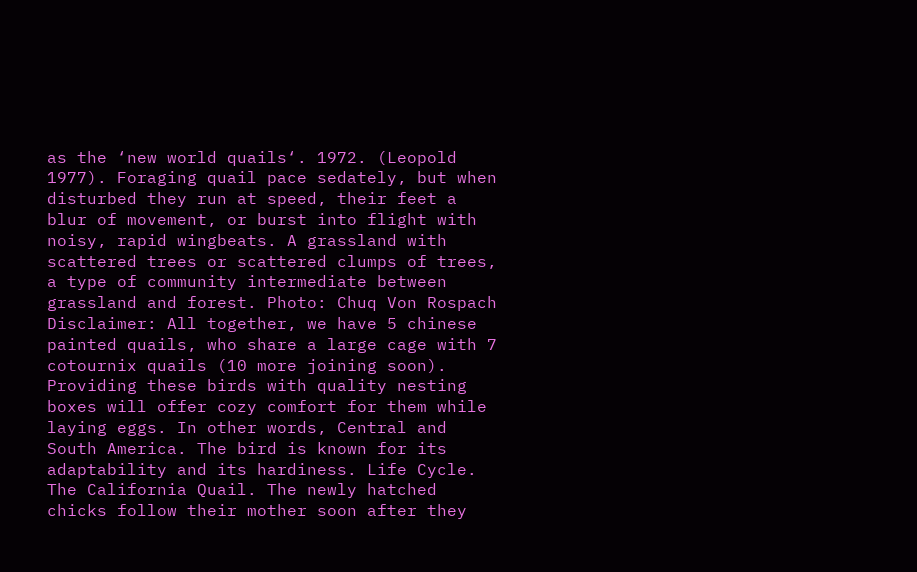as the ‘new world quails‘. 1972. (Leopold 1977). Foraging quail pace sedately, but when disturbed they run at speed, their feet a blur of movement, or burst into flight with noisy, rapid wingbeats. A grassland with scattered trees or scattered clumps of trees, a type of community intermediate between grassland and forest. Photo: Chuq Von Rospach Disclaimer: All together, we have 5 chinese painted quails, who share a large cage with 7 cotournix quails (10 more joining soon). Providing these birds with quality nesting boxes will offer cozy comfort for them while laying eggs. In other words, Central and South America. The bird is known for its adaptability and its hardiness. Life Cycle. The California Quail. The newly hatched chicks follow their mother soon after they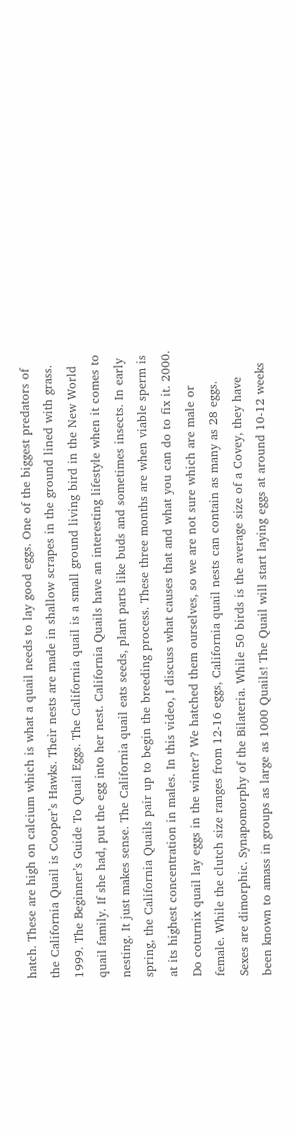hatch. These are high on calcium which is what a quail needs to lay good eggs. One of the biggest predators of the California Quail is Cooper’s Hawks. Their nests are made in shallow scrapes in the ground lined with grass. 1999. The Beginner’s Guide To Quail Eggs. The California quail is a small ground living bird in the New World quail family. If she had, put the egg into her nest. California Quails have an interesting lifestyle when it comes to nesting. It just makes sense. The California quail eats seeds, plant parts like buds and sometimes insects. In early spring, the California Quails pair up to begin the breeding process. These three months are when viable sperm is at its highest concentration in males. In this video, I discuss what causes that and what you can do to fix it. 2000. Do coturnix quail lay eggs in the winter? We hatched them ourselves, so we are not sure which are male or female. While the clutch size ranges from 12-16 eggs, California quail nests can contain as many as 28 eggs. Sexes are dimorphic. Synapomorphy of the Bilateria. While 50 birds is the average size of a Covey, they have been known to amass in groups as large as 1000 Quails! The Quail will start laying eggs at around 10-12 weeks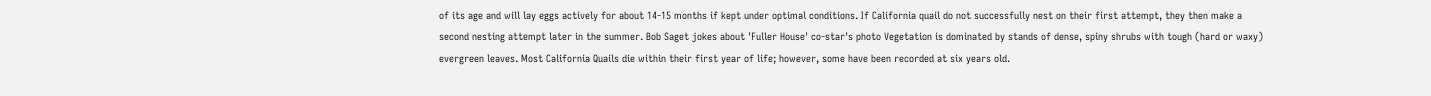of its age and will lay eggs actively for about 14-15 months if kept under optimal conditions. If California quail do not successfully nest on their first attempt, they then make a second nesting attempt later in the summer. Bob Saget jokes about 'Fuller House' co-star's photo Vegetation is dominated by stands of dense, spiny shrubs with tough (hard or waxy) evergreen leaves. Most California Quails die within their first year of life; however, some have been recorded at six years old.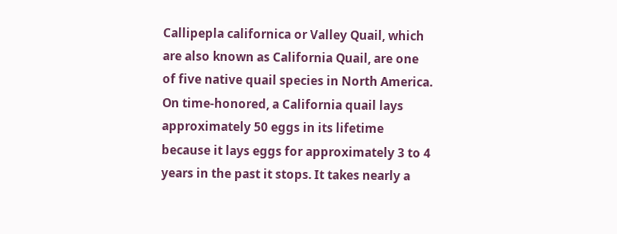Callipepla californica or Valley Quail, which are also known as California Quail, are one of five native quail species in North America. On time-honored, a California quail lays approximately 50 eggs in its lifetime because it lays eggs for approximately 3 to 4 years in the past it stops. It takes nearly a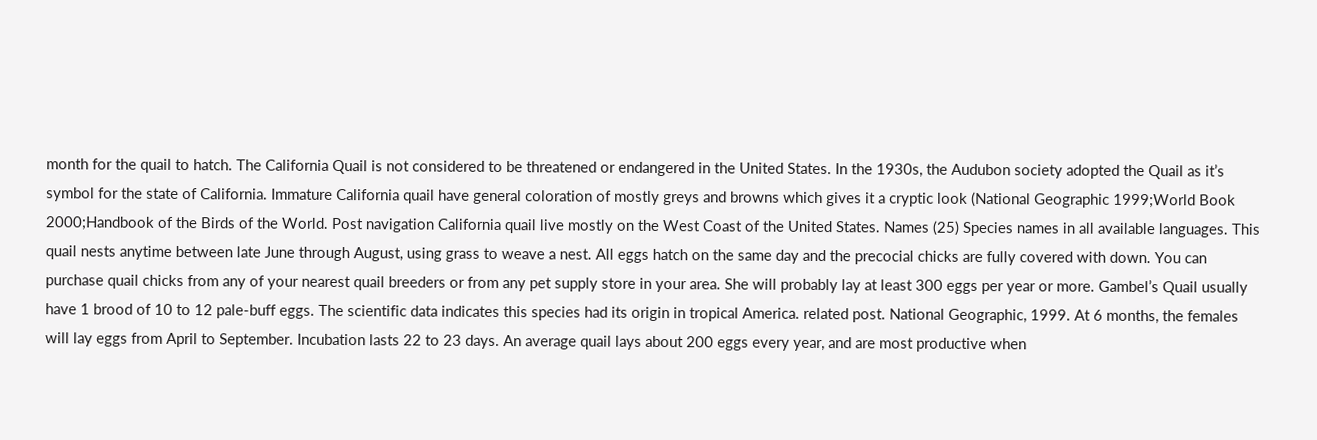month for the quail to hatch. The California Quail is not considered to be threatened or endangered in the United States. In the 1930s, the Audubon society adopted the Quail as it’s symbol for the state of California. Immature California quail have general coloration of mostly greys and browns which gives it a cryptic look (National Geographic 1999;World Book 2000;Handbook of the Birds of the World. Post navigation California quail live mostly on the West Coast of the United States. Names (25) Species names in all available languages. This quail nests anytime between late June through August, using grass to weave a nest. All eggs hatch on the same day and the precocial chicks are fully covered with down. You can purchase quail chicks from any of your nearest quail breeders or from any pet supply store in your area. She will probably lay at least 300 eggs per year or more. Gambel’s Quail usually have 1 brood of 10 to 12 pale-buff eggs. The scientific data indicates this species had its origin in tropical America. related post. National Geographic, 1999. At 6 months, the females will lay eggs from April to September. Incubation lasts 22 to 23 days. An average quail lays about 200 eggs every year, and are most productive when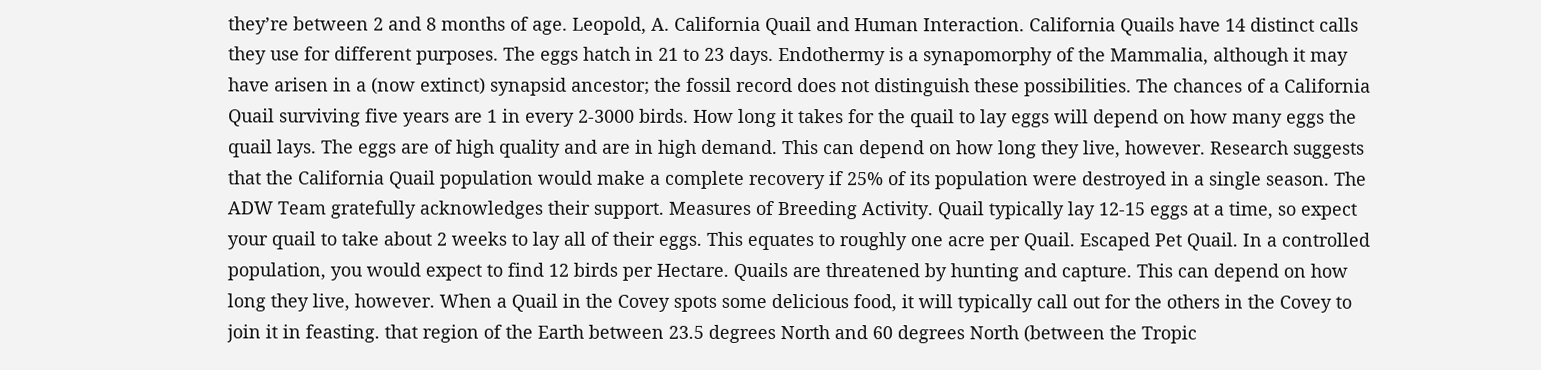they’re between 2 and 8 months of age. Leopold, A. California Quail and Human Interaction. California Quails have 14 distinct calls they use for different purposes. The eggs hatch in 21 to 23 days. Endothermy is a synapomorphy of the Mammalia, although it may have arisen in a (now extinct) synapsid ancestor; the fossil record does not distinguish these possibilities. The chances of a California Quail surviving five years are 1 in every 2-3000 birds. How long it takes for the quail to lay eggs will depend on how many eggs the quail lays. The eggs are of high quality and are in high demand. This can depend on how long they live, however. Research suggests that the California Quail population would make a complete recovery if 25% of its population were destroyed in a single season. The ADW Team gratefully acknowledges their support. Measures of Breeding Activity. Quail typically lay 12-15 eggs at a time, so expect your quail to take about 2 weeks to lay all of their eggs. This equates to roughly one acre per Quail. Escaped Pet Quail. In a controlled population, you would expect to find 12 birds per Hectare. Quails are threatened by hunting and capture. This can depend on how long they live, however. When a Quail in the Covey spots some delicious food, it will typically call out for the others in the Covey to join it in feasting. that region of the Earth between 23.5 degrees North and 60 degrees North (between the Tropic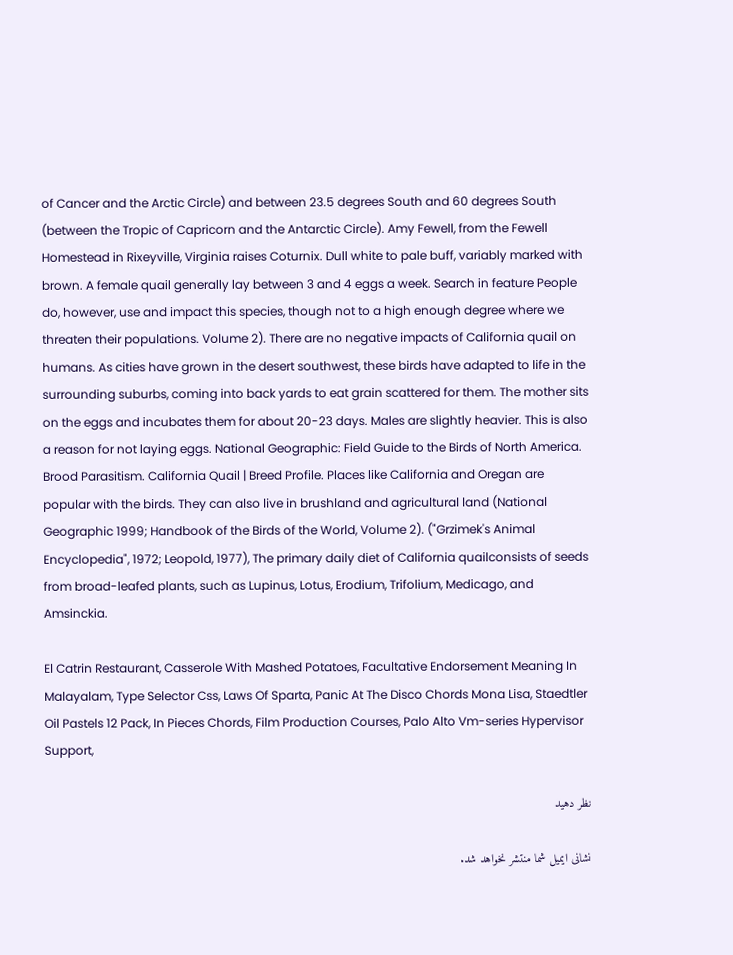of Cancer and the Arctic Circle) and between 23.5 degrees South and 60 degrees South (between the Tropic of Capricorn and the Antarctic Circle). Amy Fewell, from the Fewell Homestead in Rixeyville, Virginia raises Coturnix. Dull white to pale buff, variably marked with brown. A female quail generally lay between 3 and 4 eggs a week. Search in feature People do, however, use and impact this species, though not to a high enough degree where we threaten their populations. Volume 2). There are no negative impacts of California quail on humans. As cities have grown in the desert southwest, these birds have adapted to life in the surrounding suburbs, coming into back yards to eat grain scattered for them. The mother sits on the eggs and incubates them for about 20-23 days. Males are slightly heavier. This is also a reason for not laying eggs. National Geographic: Field Guide to the Birds of North America. Brood Parasitism. California Quail | Breed Profile. Places like California and Oregan are popular with the birds. They can also live in brushland and agricultural land (National Geographic 1999; Handbook of the Birds of the World, Volume 2). ("Grzimek's Animal Encyclopedia", 1972; Leopold, 1977), The primary daily diet of California quailconsists of seeds from broad-leafed plants, such as Lupinus, Lotus, Erodium, Trifolium, Medicago, and Amsinckia.

El Catrin Restaurant, Casserole With Mashed Potatoes, Facultative Endorsement Meaning In Malayalam, Type Selector Css, Laws Of Sparta, Panic At The Disco Chords Mona Lisa, Staedtler Oil Pastels 12 Pack, In Pieces Chords, Film Production Courses, Palo Alto Vm-series Hypervisor Support,

نظر دهید

نشانی ایمیل شما منتشر نخواهد شد.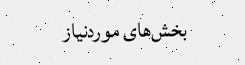بخش‌های موردنیاز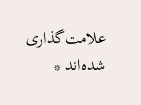علامت‌گذاری شده‌اند *